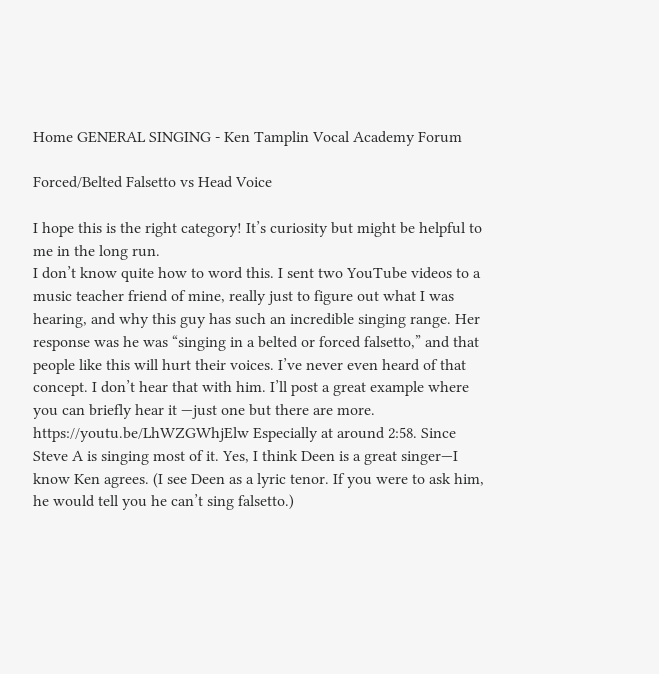Home GENERAL SINGING - Ken Tamplin Vocal Academy Forum

Forced/Belted Falsetto vs Head Voice

I hope this is the right category! It’s curiosity but might be helpful to me in the long run.
I don’t know quite how to word this. I sent two YouTube videos to a music teacher friend of mine, really just to figure out what I was hearing, and why this guy has such an incredible singing range. Her response was he was “singing in a belted or forced falsetto,” and that people like this will hurt their voices. I’ve never even heard of that concept. I don’t hear that with him. I’ll post a great example where you can briefly hear it —just one but there are more. https://youtu.be/LhWZGWhjElw Especially at around 2:58. Since Steve A is singing most of it. Yes, I think Deen is a great singer—I know Ken agrees. (I see Deen as a lyric tenor. If you were to ask him, he would tell you he can’t sing falsetto.)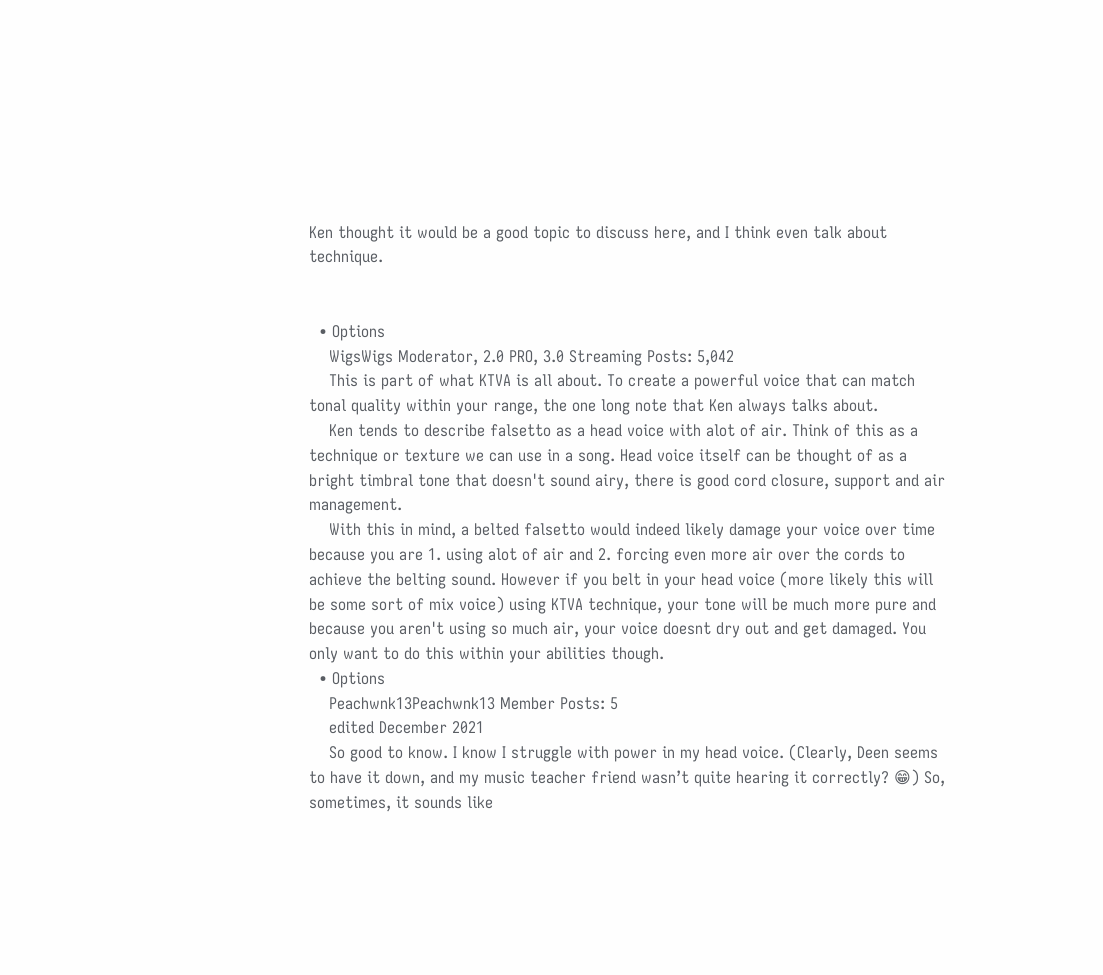Ken thought it would be a good topic to discuss here, and I think even talk about technique.


  • Options
    WigsWigs Moderator, 2.0 PRO, 3.0 Streaming Posts: 5,042
    This is part of what KTVA is all about. To create a powerful voice that can match tonal quality within your range, the one long note that Ken always talks about.
    Ken tends to describe falsetto as a head voice with alot of air. Think of this as a technique or texture we can use in a song. Head voice itself can be thought of as a bright timbral tone that doesn't sound airy, there is good cord closure, support and air management.
    With this in mind, a belted falsetto would indeed likely damage your voice over time because you are 1. using alot of air and 2. forcing even more air over the cords to achieve the belting sound. However if you belt in your head voice (more likely this will be some sort of mix voice) using KTVA technique, your tone will be much more pure and because you aren't using so much air, your voice doesnt dry out and get damaged. You only want to do this within your abilities though.
  • Options
    Peachwnk13Peachwnk13 Member Posts: 5
    edited December 2021
    So good to know. I know I struggle with power in my head voice. (Clearly, Deen seems to have it down, and my music teacher friend wasn’t quite hearing it correctly? 😁) So, sometimes, it sounds like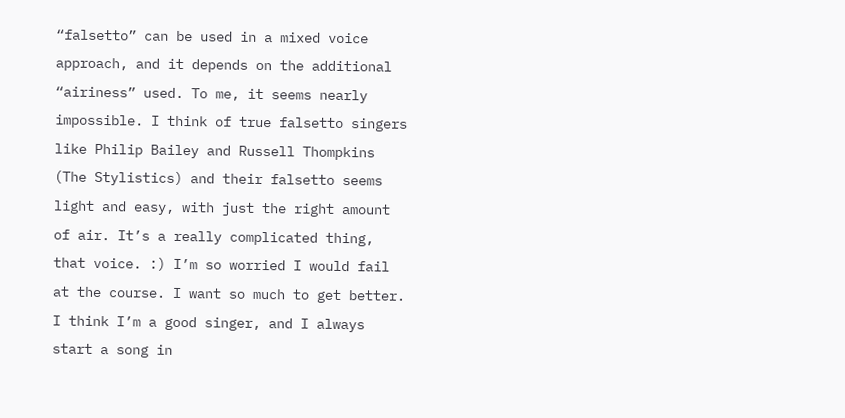“falsetto” can be used in a mixed voice approach, and it depends on the additional “airiness” used. To me, it seems nearly impossible. I think of true falsetto singers like Philip Bailey and Russell Thompkins (The Stylistics) and their falsetto seems light and easy, with just the right amount of air. It’s a really complicated thing, that voice. :) I’m so worried I would fail at the course. I want so much to get better. I think I’m a good singer, and I always start a song in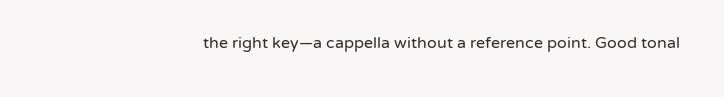the right key—a cappella without a reference point. Good tonal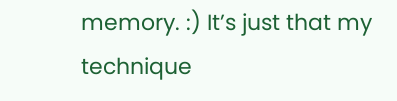memory. :) It’s just that my technique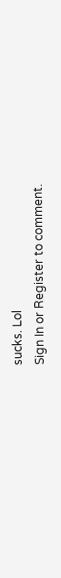sucks. Lol
Sign In or Register to comment.